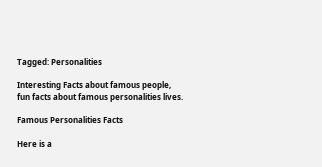Tagged: Personalities

Interesting Facts about famous people, fun facts about famous personalities lives.

Famous Personalities Facts

Here is a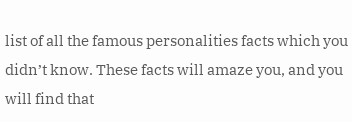list of all the famous personalities facts which you didn’t know. These facts will amaze you, and you will find that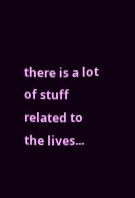there is a lot of stuff related to the lives...